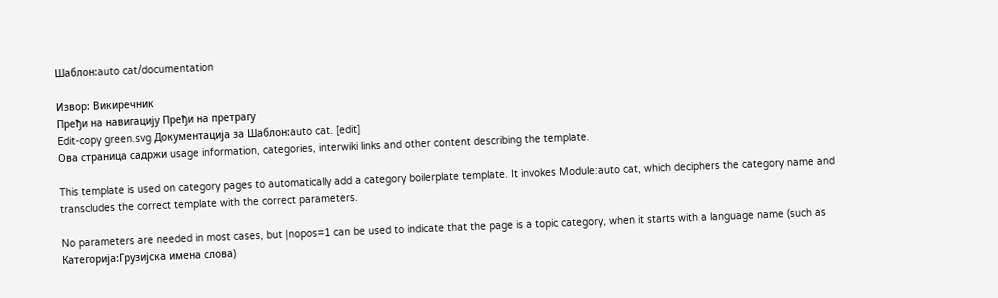Шаблон:auto cat/documentation

Извор: Викиречник
Пређи на навигацију Пређи на претрагу
Edit-copy green.svg Документација за Шаблон:auto cat. [edit]
Ова страница садржи usage information, categories, interwiki links and other content describing the template.

This template is used on category pages to automatically add a category boilerplate template. It invokes Module:auto cat, which deciphers the category name and transcludes the correct template with the correct parameters.

No parameters are needed in most cases, but |nopos=1 can be used to indicate that the page is a topic category, when it starts with a language name (such as Категорија:Грузијска имена слова)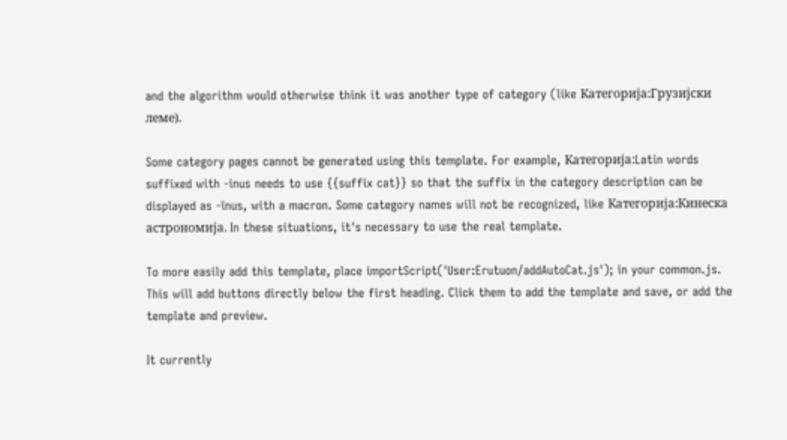and the algorithm would otherwise think it was another type of category (like Категорија:Грузијски леме).

Some category pages cannot be generated using this template. For example, Категорија:Latin words suffixed with -inus needs to use {{suffix cat}} so that the suffix in the category description can be displayed as -īnus, with a macron. Some category names will not be recognized, like Категорија:Кинеска астрономија. In these situations, it's necessary to use the real template.

To more easily add this template, place importScript('User:Erutuon/addAutoCat.js'); in your common.js. This will add buttons directly below the first heading. Click them to add the template and save, or add the template and preview.

It currently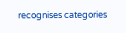recognises categories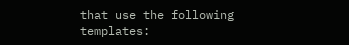that use the following templates: